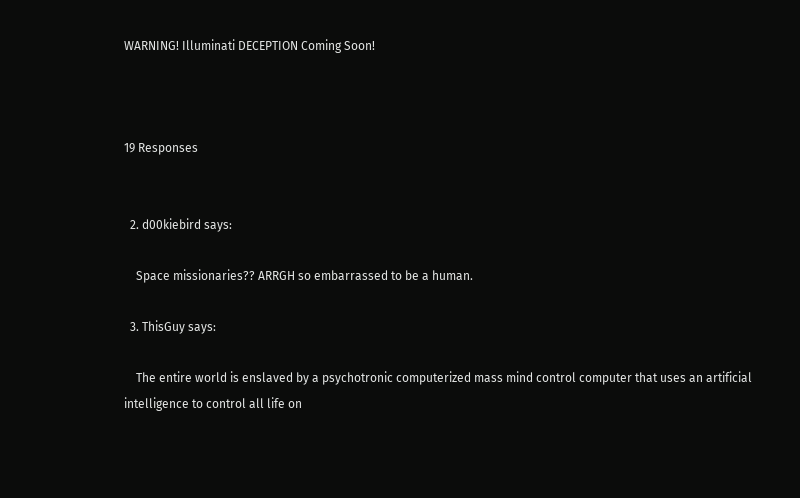WARNING! Illuminati DECEPTION Coming Soon!



19 Responses


  2. d00kiebird says:

    Space missionaries?? ARRGH so embarrassed to be a human.

  3. ThisGuy says:

    The entire world is enslaved by a psychotronic computerized mass mind control computer that uses an artificial intelligence to control all life on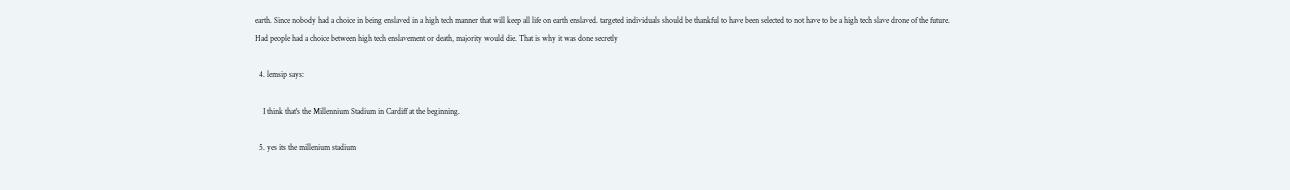earth. Since nobody had a choice in being enslaved in a high tech manner that will keep all life on earth enslaved. targeted individuals should be thankful to have been selected to not have to be a high tech slave drone of the future. Had people had a choice between high tech enslavement or death, majority would die. That is why it was done secretly

  4. lemsip says:

    I think that's the Millennium Stadium in Cardiff at the beginning.

  5. yes its the millenium stadium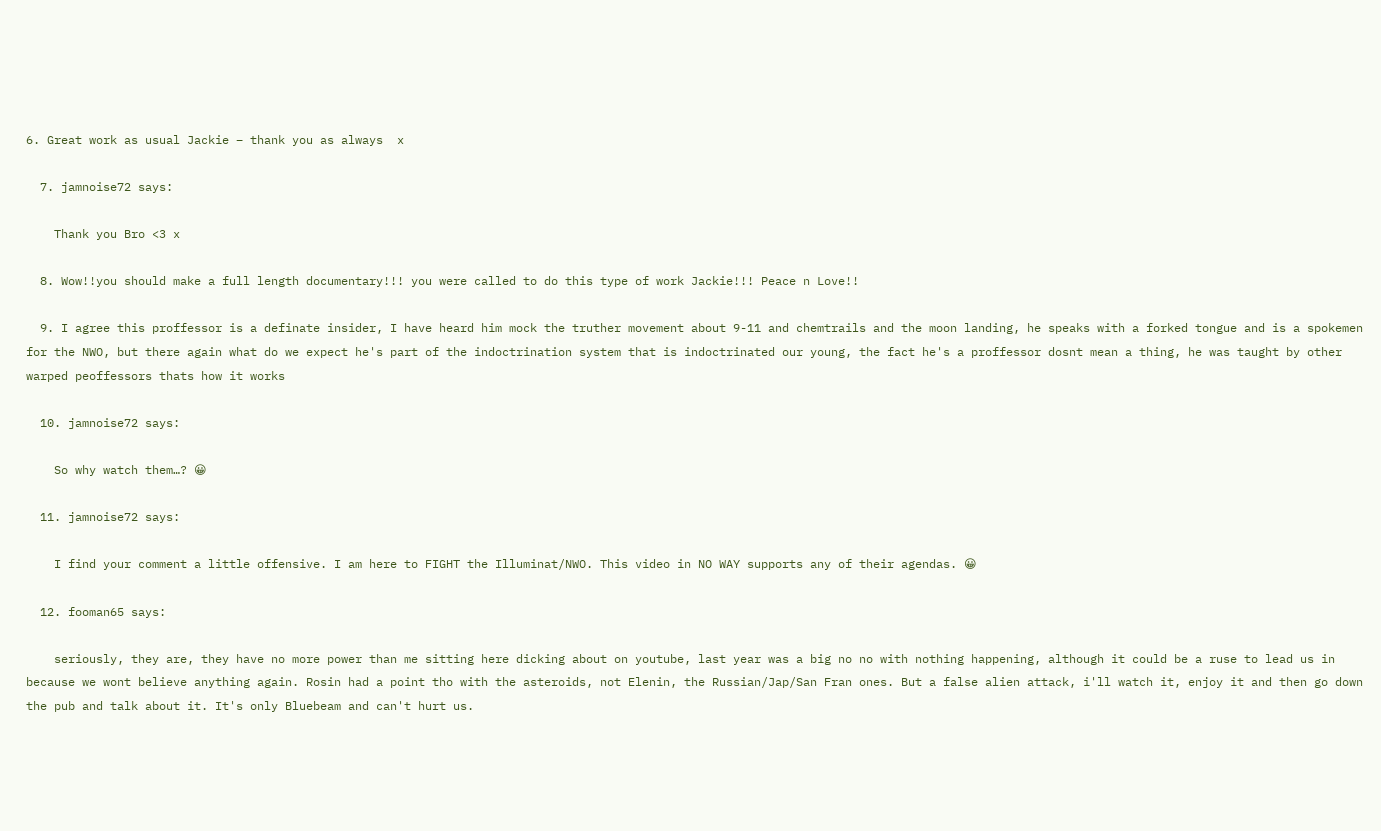6. Great work as usual Jackie – thank you as always  x

  7. jamnoise72 says:

    Thank you Bro <3 x

  8. Wow!!you should make a full length documentary!!! you were called to do this type of work Jackie!!! Peace n Love!!

  9. I agree this proffessor is a definate insider, I have heard him mock the truther movement about 9-11 and chemtrails and the moon landing, he speaks with a forked tongue and is a spokemen for the NWO, but there again what do we expect he's part of the indoctrination system that is indoctrinated our young, the fact he's a proffessor dosnt mean a thing, he was taught by other warped peoffessors thats how it works

  10. jamnoise72 says:

    So why watch them…? 😀

  11. jamnoise72 says:

    I find your comment a little offensive. I am here to FIGHT the Illuminat/NWO. This video in NO WAY supports any of their agendas. 😀

  12. fooman65 says:

    seriously, they are, they have no more power than me sitting here dicking about on youtube, last year was a big no no with nothing happening, although it could be a ruse to lead us in because we wont believe anything again. Rosin had a point tho with the asteroids, not Elenin, the Russian/Jap/San Fran ones. But a false alien attack, i'll watch it, enjoy it and then go down the pub and talk about it. It's only Bluebeam and can't hurt us.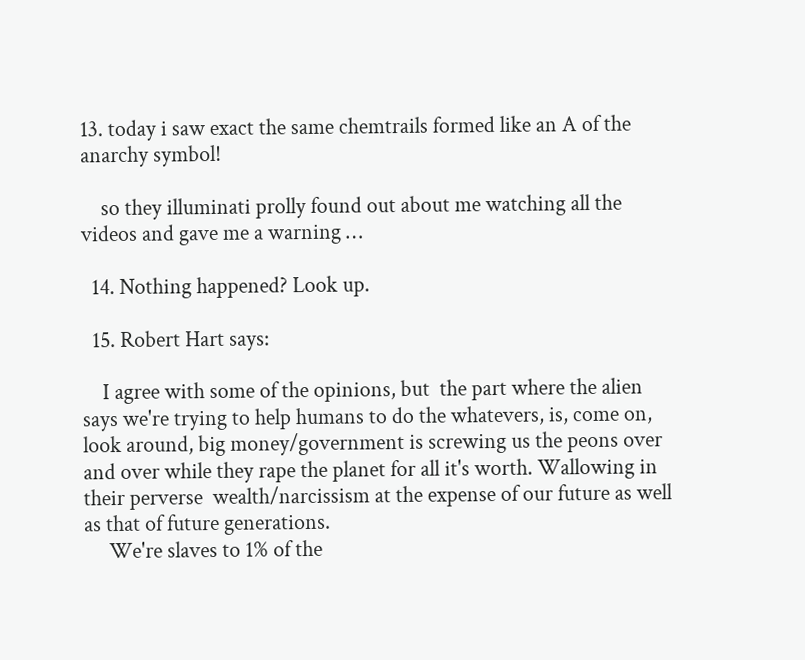13. today i saw exact the same chemtrails formed like an A of the anarchy symbol!

    so they illuminati prolly found out about me watching all the videos and gave me a warning …

  14. Nothing happened? Look up.

  15. Robert Hart says:

    I agree with some of the opinions, but  the part where the alien says we're trying to help humans to do the whatevers, is, come on, look around, big money/government is screwing us the peons over and over while they rape the planet for all it's worth. Wallowing in their perverse  wealth/narcissism at the expense of our future as well as that of future generations.
     We're slaves to 1% of the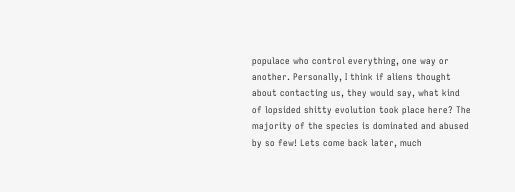populace who control everything, one way or another. Personally, I think if aliens thought about contacting us, they would say, what kind of lopsided shitty evolution took place here? The majority of the species is dominated and abused by so few! Lets come back later, much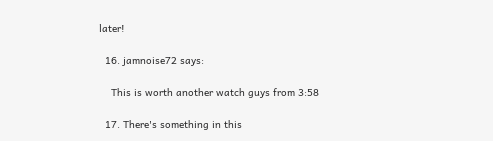later!

  16. jamnoise72 says:

    This is worth another watch guys from 3:58

  17. There's something in this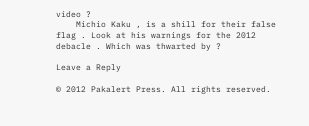video ?
    Michio Kaku , is a shill for their false flag . Look at his warnings for the 2012 debacle . Which was thwarted by ?

Leave a Reply

© 2012 Pakalert Press. All rights reserved.